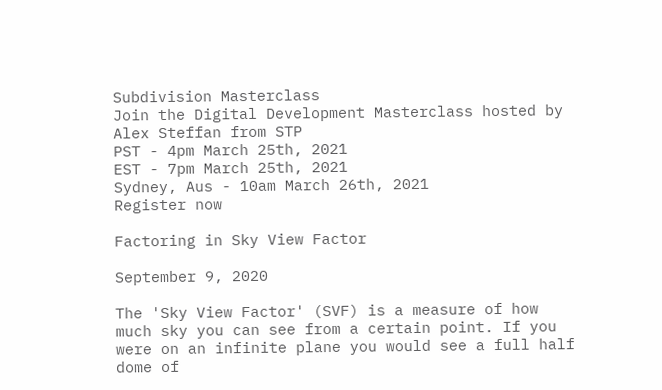Subdivision Masterclass
Join the Digital Development Masterclass hosted by Alex Steffan from STP
PST - 4pm March 25th, 2021
EST - 7pm March 25th, 2021
Sydney, Aus - 10am March 26th, 2021
Register now

Factoring in Sky View Factor

September 9, 2020

The 'Sky View Factor' (SVF) is a measure of how much sky you can see from a certain point. If you were on an infinite plane you would see a full half dome of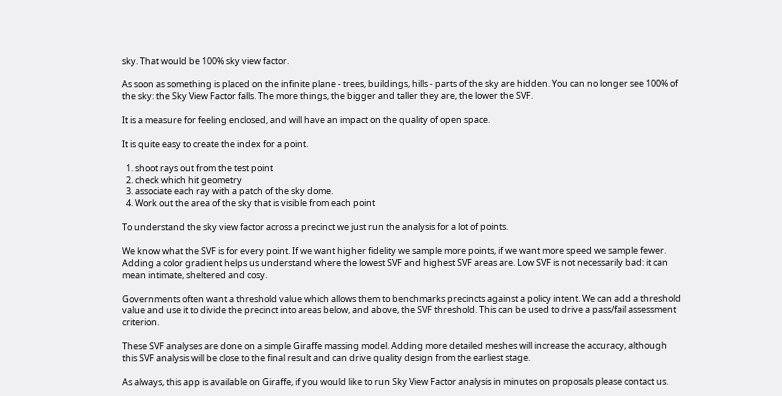sky. That would be 100% sky view factor.

As soon as something is placed on the infinite plane - trees, buildings, hills - parts of the sky are hidden. You can no longer see 100% of the sky: the Sky View Factor falls. The more things, the bigger and taller they are, the lower the SVF.

It is a measure for feeling enclosed, and will have an impact on the quality of open space.

It is quite easy to create the index for a point.

  1. shoot rays out from the test point
  2. check which hit geometry
  3. associate each ray with a patch of the sky dome.
  4. Work out the area of the sky that is visible from each point

To understand the sky view factor across a precinct we just run the analysis for a lot of points.

We know what the SVF is for every point. If we want higher fidelity we sample more points, if we want more speed we sample fewer. Adding a color gradient helps us understand where the lowest SVF and highest SVF areas are. Low SVF is not necessarily bad: it can mean intimate, sheltered and cosy.

Governments often want a threshold value which allows them to benchmarks precincts against a policy intent. We can add a threshold value and use it to divide the precinct into areas below, and above, the SVF threshold. This can be used to drive a pass/fail assessment criterion.

These SVF analyses are done on a simple Giraffe massing model. Adding more detailed meshes will increase the accuracy, although this SVF analysis will be close to the final result and can drive quality design from the earliest stage.

As always, this app is available on Giraffe, if you would like to run Sky View Factor analysis in minutes on proposals please contact us.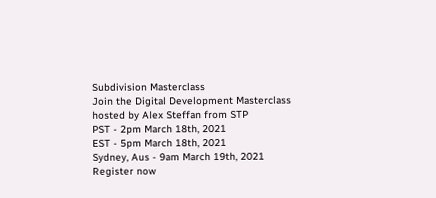Subdivision Masterclass
Join the Digital Development Masterclass hosted by Alex Steffan from STP
PST - 2pm March 18th, 2021
EST - 5pm March 18th, 2021
Sydney, Aus - 9am March 19th, 2021
Register now